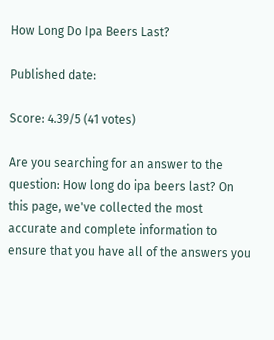How Long Do Ipa Beers Last?

Published date:

Score: 4.39/5 (41 votes)

Are you searching for an answer to the question: How long do ipa beers last? On this page, we've collected the most accurate and complete information to ensure that you have all of the answers you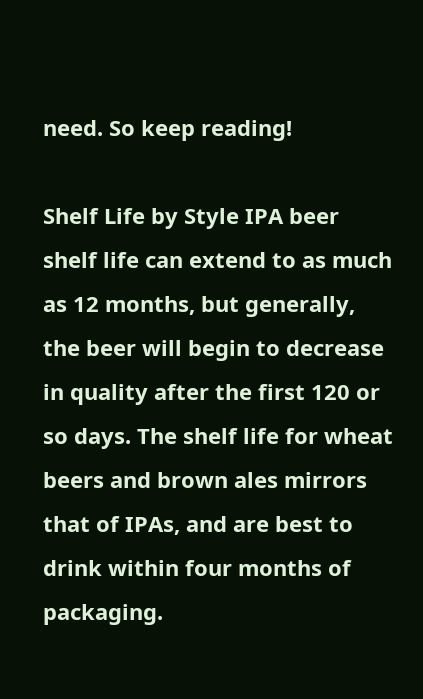need. So keep reading!

Shelf Life by Style IPA beer shelf life can extend to as much as 12 months, but generally, the beer will begin to decrease in quality after the first 120 or so days. The shelf life for wheat beers and brown ales mirrors that of IPAs, and are best to drink within four months of packaging.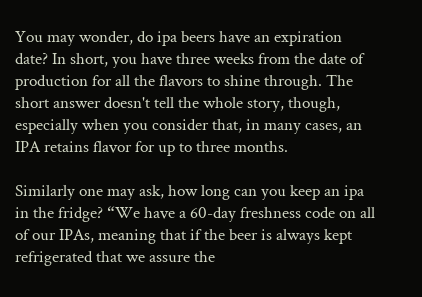You may wonder, do ipa beers have an expiration date? In short, you have three weeks from the date of production for all the flavors to shine through. The short answer doesn't tell the whole story, though, especially when you consider that, in many cases, an IPA retains flavor for up to three months.

Similarly one may ask, how long can you keep an ipa in the fridge? “We have a 60-day freshness code on all of our IPAs, meaning that if the beer is always kept refrigerated that we assure the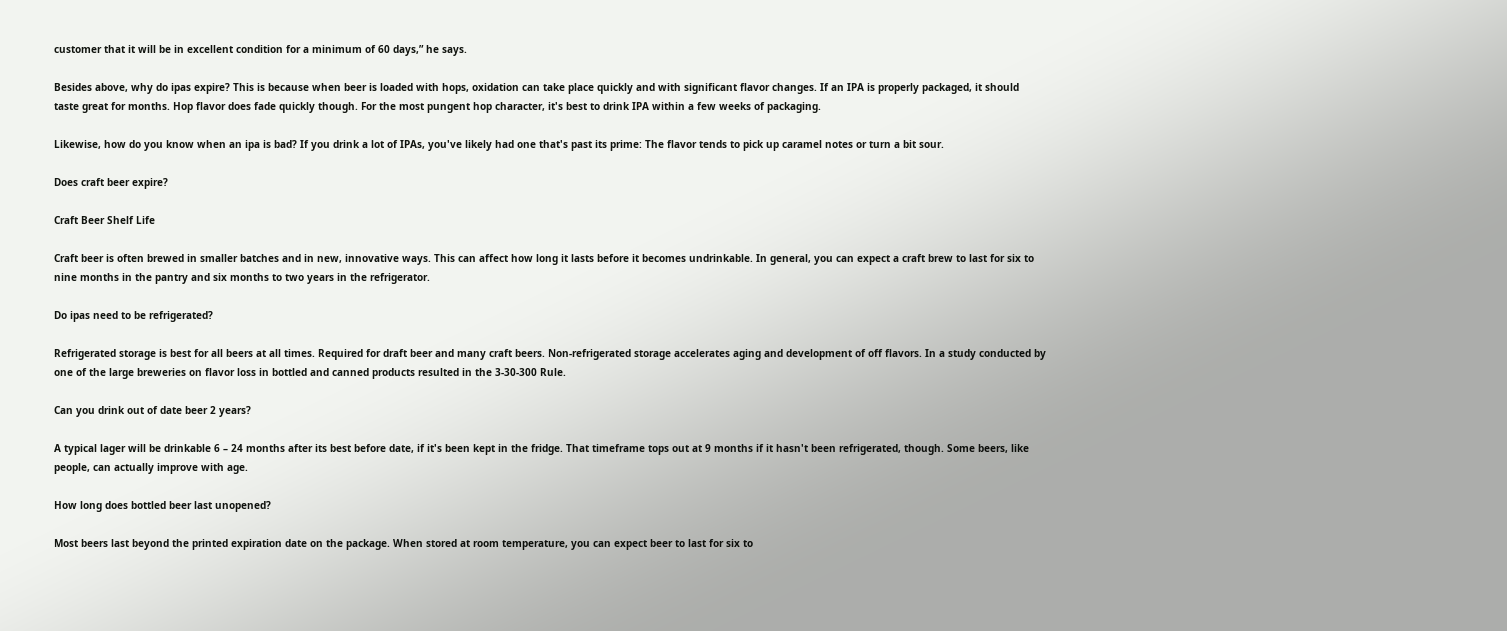customer that it will be in excellent condition for a minimum of 60 days,” he says.

Besides above, why do ipas expire? This is because when beer is loaded with hops, oxidation can take place quickly and with significant flavor changes. If an IPA is properly packaged, it should taste great for months. Hop flavor does fade quickly though. For the most pungent hop character, it's best to drink IPA within a few weeks of packaging.

Likewise, how do you know when an ipa is bad? If you drink a lot of IPAs, you've likely had one that's past its prime: The flavor tends to pick up caramel notes or turn a bit sour.

Does craft beer expire?

Craft Beer Shelf Life

Craft beer is often brewed in smaller batches and in new, innovative ways. This can affect how long it lasts before it becomes undrinkable. In general, you can expect a craft brew to last for six to nine months in the pantry and six months to two years in the refrigerator.

Do ipas need to be refrigerated?

Refrigerated storage is best for all beers at all times. Required for draft beer and many craft beers. Non-refrigerated storage accelerates aging and development of off flavors. In a study conducted by one of the large breweries on flavor loss in bottled and canned products resulted in the 3-30-300 Rule.

Can you drink out of date beer 2 years?

A typical lager will be drinkable 6 – 24 months after its best before date, if it's been kept in the fridge. That timeframe tops out at 9 months if it hasn't been refrigerated, though. Some beers, like people, can actually improve with age.

How long does bottled beer last unopened?

Most beers last beyond the printed expiration date on the package. When stored at room temperature, you can expect beer to last for six to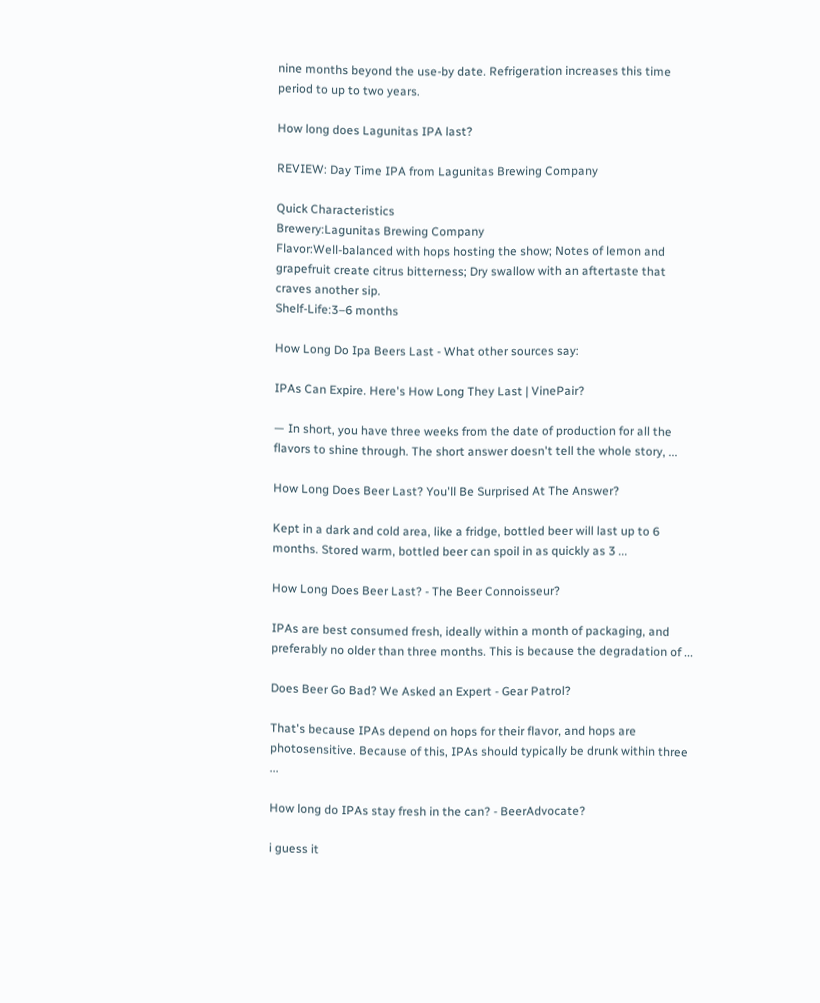nine months beyond the use-by date. Refrigeration increases this time period to up to two years.

How long does Lagunitas IPA last?

REVIEW: Day Time IPA from Lagunitas Brewing Company

Quick Characteristics
Brewery:Lagunitas Brewing Company
Flavor:Well-balanced with hops hosting the show; Notes of lemon and grapefruit create citrus bitterness; Dry swallow with an aftertaste that craves another sip.
Shelf-Life:3–6 months

How Long Do Ipa Beers Last - What other sources say:

IPAs Can Expire. Here's How Long They Last | VinePair?

— In short, you have three weeks from the date of production for all the flavors to shine through. The short answer doesn't tell the whole story, ...

How Long Does Beer Last? You'll Be Surprised At The Answer?

Kept in a dark and cold area, like a fridge, bottled beer will last up to 6 months. Stored warm, bottled beer can spoil in as quickly as 3 ...

How Long Does Beer Last? - The Beer Connoisseur?

IPAs are best consumed fresh, ideally within a month of packaging, and preferably no older than three months. This is because the degradation of ...

Does Beer Go Bad? We Asked an Expert - Gear Patrol?

That's because IPAs depend on hops for their flavor, and hops are photosensitive. Because of this, IPAs should typically be drunk within three ...

How long do IPAs stay fresh in the can? - BeerAdvocate?

i guess it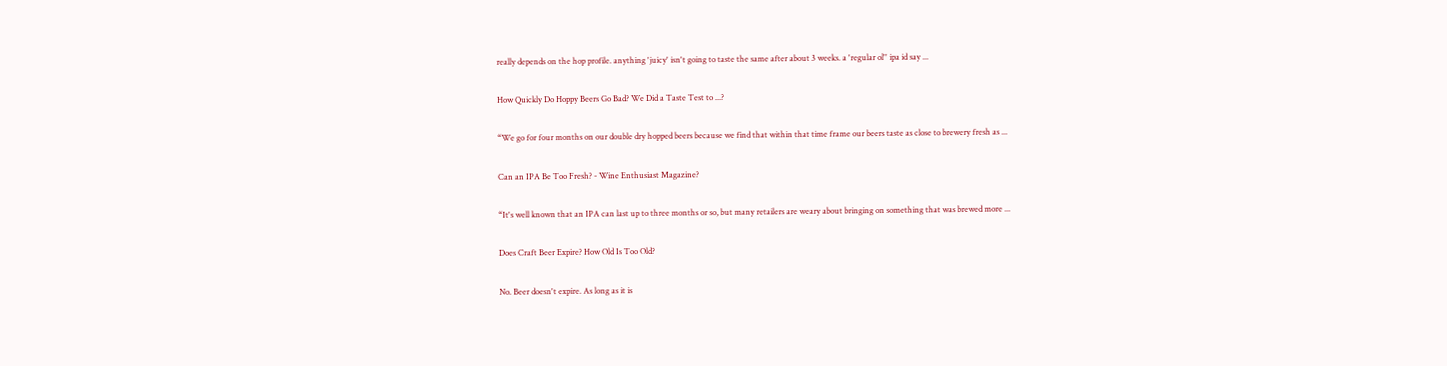really depends on the hop profile. anything 'juicy' isn't going to taste the same after about 3 weeks. a 'regular ol'' ipa id say ...

How Quickly Do Hoppy Beers Go Bad? We Did a Taste Test to ...?

“We go for four months on our double dry hopped beers because we find that within that time frame our beers taste as close to brewery fresh as ...

Can an IPA Be Too Fresh? - Wine Enthusiast Magazine?

“It's well known that an IPA can last up to three months or so, but many retailers are weary about bringing on something that was brewed more ...

Does Craft Beer Expire? How Old Is Too Old?

No. Beer doesn't expire. As long as it is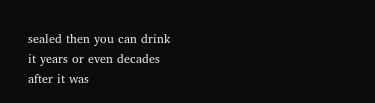sealed then you can drink it years or even decades after it was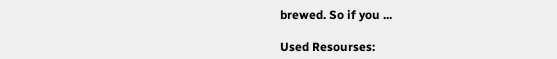brewed. So if you ...

Used Resourses: